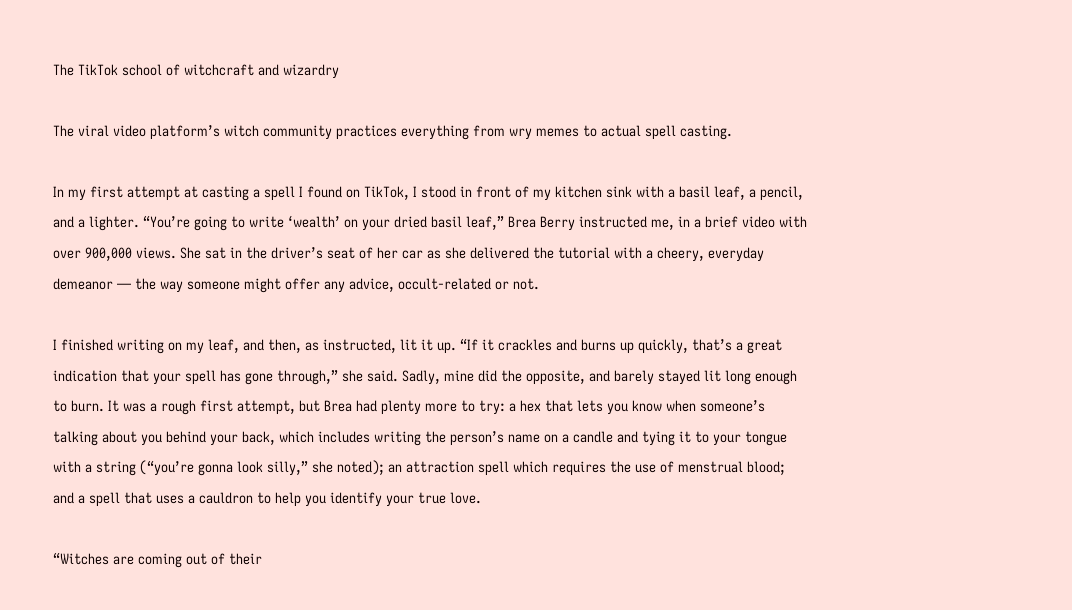The TikTok school of witchcraft and wizardry

The viral video platform’s witch community practices everything from wry memes to actual spell casting.

In my first attempt at casting a spell I found on TikTok, I stood in front of my kitchen sink with a basil leaf, a pencil, and a lighter. “You’re going to write ‘wealth’ on your dried basil leaf,” Brea Berry instructed me, in a brief video with over 900,000 views. She sat in the driver’s seat of her car as she delivered the tutorial with a cheery, everyday demeanor — the way someone might offer any advice, occult-related or not.

I finished writing on my leaf, and then, as instructed, lit it up. “If it crackles and burns up quickly, that’s a great indication that your spell has gone through,” she said. Sadly, mine did the opposite, and barely stayed lit long enough to burn. It was a rough first attempt, but Brea had plenty more to try: a hex that lets you know when someone’s talking about you behind your back, which includes writing the person’s name on a candle and tying it to your tongue with a string (“you’re gonna look silly,” she noted); an attraction spell which requires the use of menstrual blood; and a spell that uses a cauldron to help you identify your true love.

“Witches are coming out of their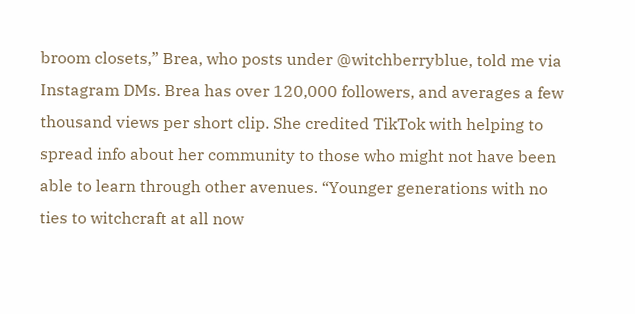broom closets,” Brea, who posts under @witchberryblue, told me via Instagram DMs. Brea has over 120,000 followers, and averages a few thousand views per short clip. She credited TikTok with helping to spread info about her community to those who might not have been able to learn through other avenues. “Younger generations with no ties to witchcraft at all now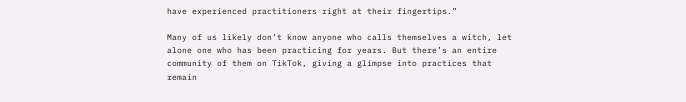have experienced practitioners right at their fingertips.”

Many of us likely don’t know anyone who calls themselves a witch, let alone one who has been practicing for years. But there’s an entire community of them on TikTok, giving a glimpse into practices that remain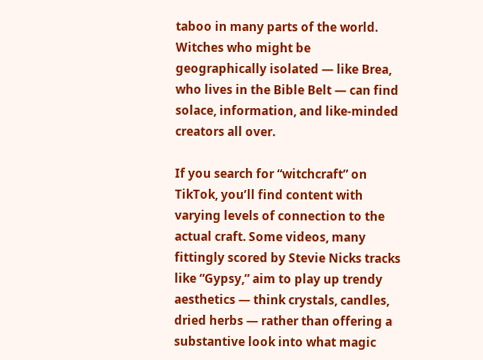taboo in many parts of the world. Witches who might be geographically isolated — like Brea, who lives in the Bible Belt — can find solace, information, and like-minded creators all over.

If you search for “witchcraft” on TikTok, you’ll find content with varying levels of connection to the actual craft. Some videos, many fittingly scored by Stevie Nicks tracks like “Gypsy,” aim to play up trendy aesthetics — think crystals, candles, dried herbs — rather than offering a substantive look into what magic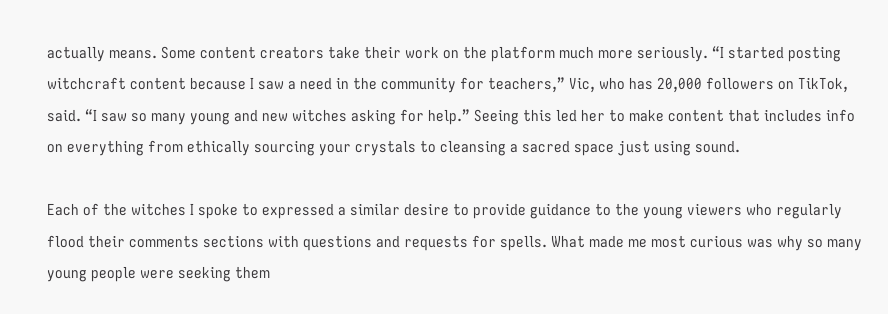actually means. Some content creators take their work on the platform much more seriously. “I started posting witchcraft content because I saw a need in the community for teachers,” Vic, who has 20,000 followers on TikTok, said. “I saw so many young and new witches asking for help.” Seeing this led her to make content that includes info on everything from ethically sourcing your crystals to cleansing a sacred space just using sound.

Each of the witches I spoke to expressed a similar desire to provide guidance to the young viewers who regularly flood their comments sections with questions and requests for spells. What made me most curious was why so many young people were seeking them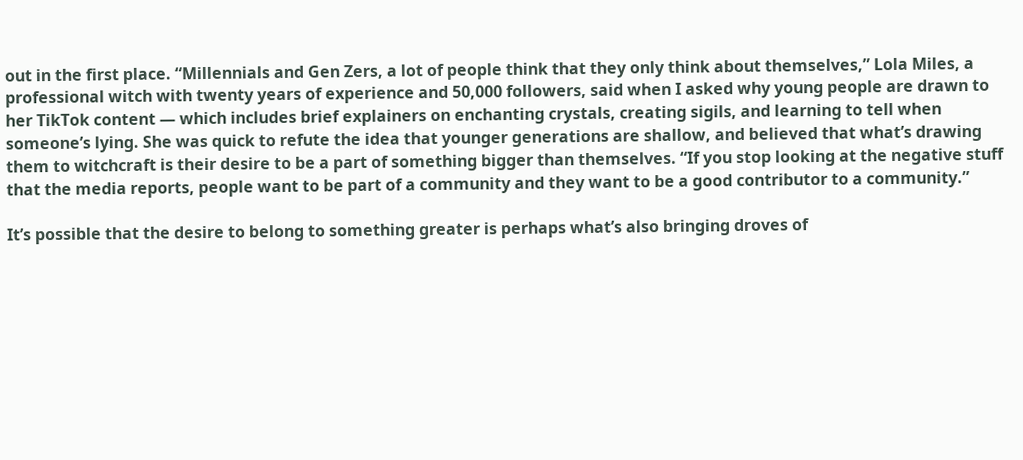out in the first place. “Millennials and Gen Zers, a lot of people think that they only think about themselves,” Lola Miles, a professional witch with twenty years of experience and 50,000 followers, said when I asked why young people are drawn to her TikTok content — which includes brief explainers on enchanting crystals, creating sigils, and learning to tell when someone’s lying. She was quick to refute the idea that younger generations are shallow, and believed that what’s drawing them to witchcraft is their desire to be a part of something bigger than themselves. “If you stop looking at the negative stuff that the media reports, people want to be part of a community and they want to be a good contributor to a community.”

It’s possible that the desire to belong to something greater is perhaps what’s also bringing droves of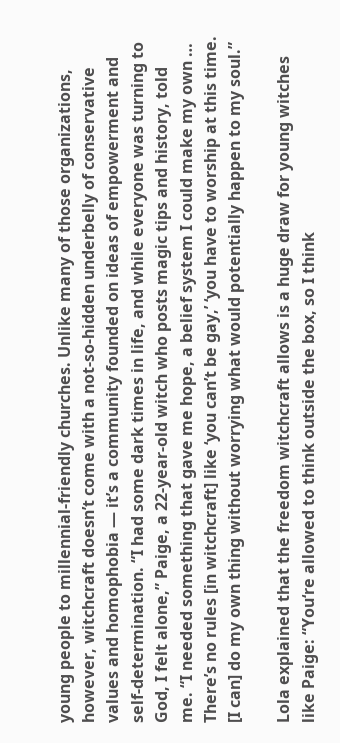young people to millennial-friendly churches. Unlike many of those organizations, however, witchcraft doesn’t come with a not-so-hidden underbelly of conservative values and homophobia — it’s a community founded on ideas of empowerment and self-determination. “I had some dark times in life, and while everyone was turning to God, I felt alone,” Paige, a 22-year-old witch who posts magic tips and history, told me. “I needed something that gave me hope, a belief system I could make my own … There’s no rules [in witchcraft] like ‘you can’t be gay,’ ‘you have to worship at this time. [I can] do my own thing without worrying what would potentially happen to my soul.”

Lola explained that the freedom witchcraft allows is a huge draw for young witches like Paige: “You‘re allowed to think outside the box, so I think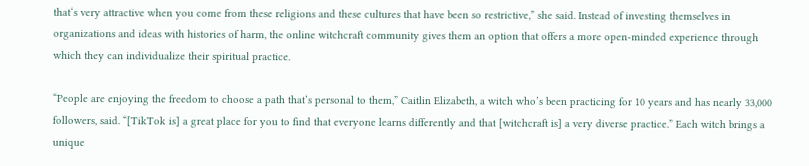that‘s very attractive when you come from these religions and these cultures that have been so restrictive,” she said. Instead of investing themselves in organizations and ideas with histories of harm, the online witchcraft community gives them an option that offers a more open-minded experience through which they can individualize their spiritual practice.

“People are enjoying the freedom to choose a path that‘s personal to them,” Caitlin Elizabeth, a witch who’s been practicing for 10 years and has nearly 33,000 followers, said. “[TikTok is] a great place for you to find that everyone learns differently and that [witchcraft is] a very diverse practice.” Each witch brings a unique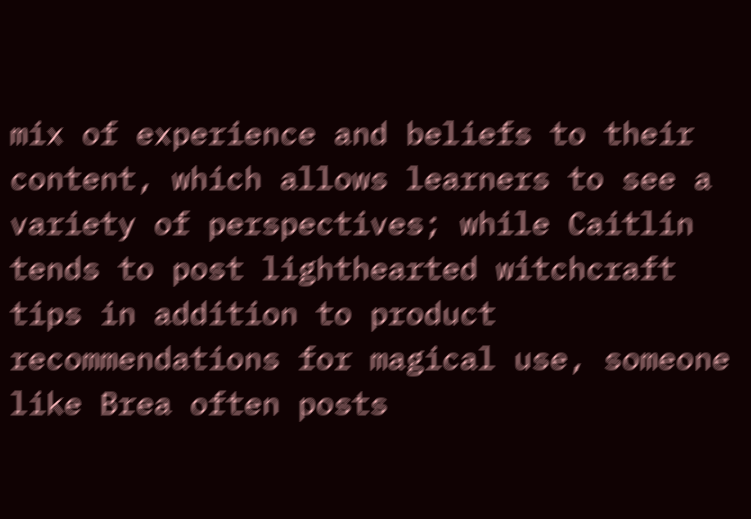mix of experience and beliefs to their content, which allows learners to see a variety of perspectives; while Caitlin tends to post lighthearted witchcraft tips in addition to product recommendations for magical use, someone like Brea often posts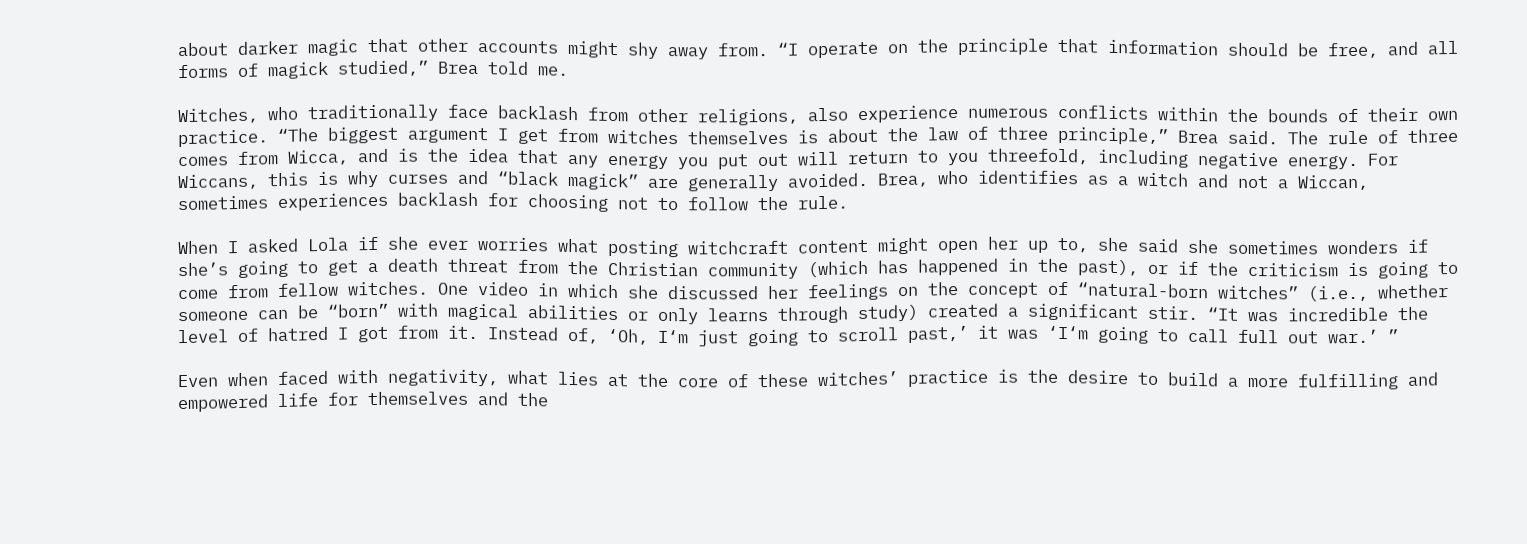about darker magic that other accounts might shy away from. “I operate on the principle that information should be free, and all forms of magick studied,” Brea told me.

Witches, who traditionally face backlash from other religions, also experience numerous conflicts within the bounds of their own practice. “The biggest argument I get from witches themselves is about the law of three principle,” Brea said. The rule of three comes from Wicca, and is the idea that any energy you put out will return to you threefold, including negative energy. For Wiccans, this is why curses and “black magick” are generally avoided. Brea, who identifies as a witch and not a Wiccan, sometimes experiences backlash for choosing not to follow the rule.

When I asked Lola if she ever worries what posting witchcraft content might open her up to, she said she sometimes wonders if she’s going to get a death threat from the Christian community (which has happened in the past), or if the criticism is going to come from fellow witches. One video in which she discussed her feelings on the concept of “natural-born witches” (i.e., whether someone can be “born” with magical abilities or only learns through study) created a significant stir. “It was incredible the level of hatred I got from it. Instead of, ‘Oh, I‘m just going to scroll past,’ it was ‘I‘m going to call full out war.’ ”

Even when faced with negativity, what lies at the core of these witches’ practice is the desire to build a more fulfilling and empowered life for themselves and the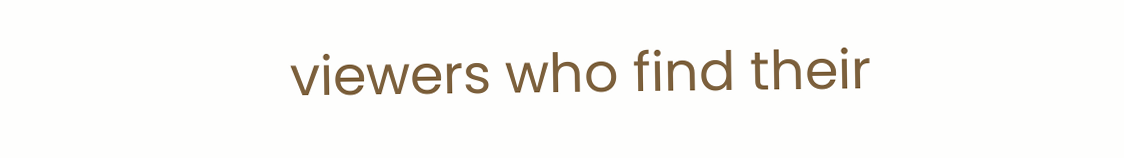viewers who find their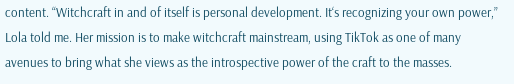content. “Witchcraft in and of itself is personal development. It‘s recognizing your own power,” Lola told me. Her mission is to make witchcraft mainstream, using TikTok as one of many avenues to bring what she views as the introspective power of the craft to the masses.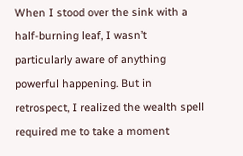When I stood over the sink with a half-burning leaf, I wasn’t particularly aware of anything powerful happening. But in retrospect, I realized the wealth spell required me to take a moment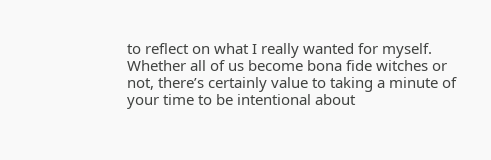to reflect on what I really wanted for myself. Whether all of us become bona fide witches or not, there’s certainly value to taking a minute of your time to be intentional about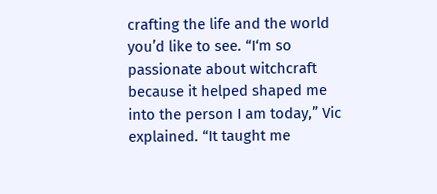crafting the life and the world you’d like to see. “I‘m so passionate about witchcraft because it helped shaped me into the person I am today,” Vic explained. “It taught me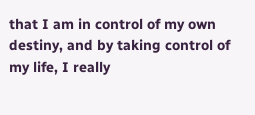that I am in control of my own destiny, and by taking control of my life, I really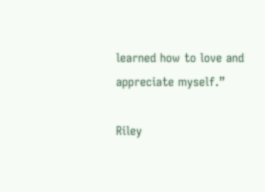learned how to love and appreciate myself.”

Riley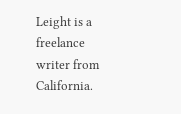Leight is a freelance writer from California.